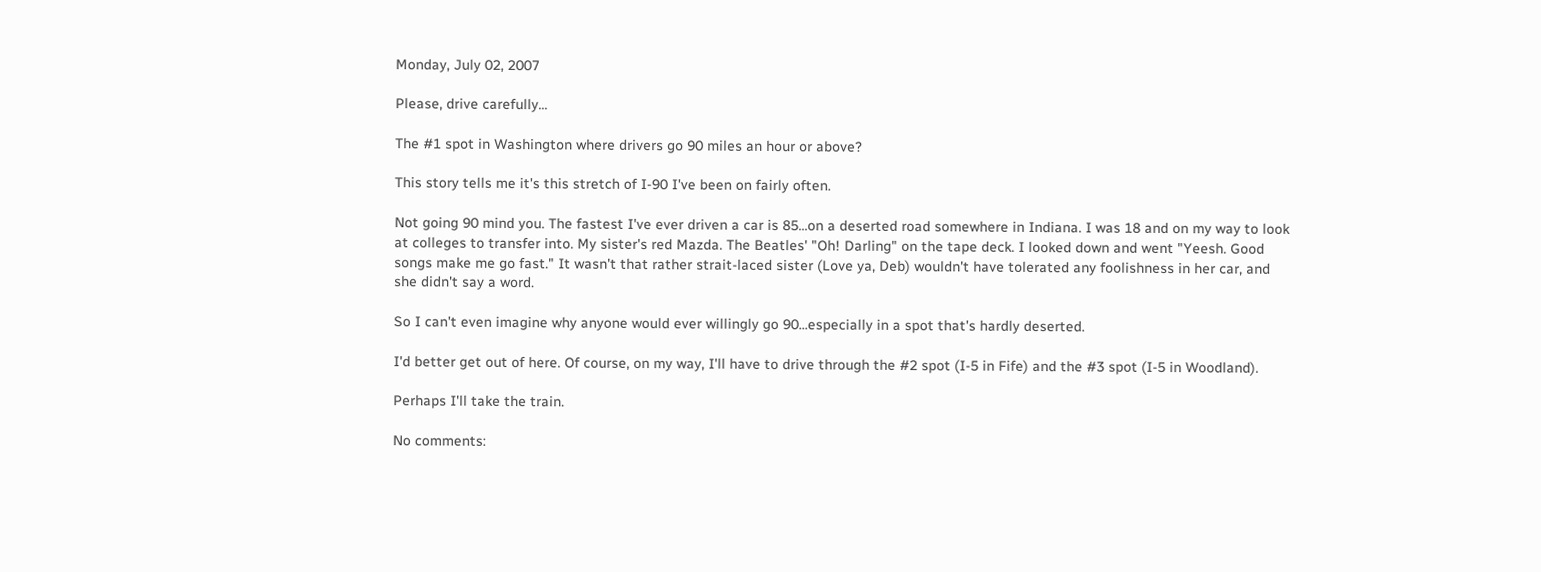Monday, July 02, 2007

Please, drive carefully...

The #1 spot in Washington where drivers go 90 miles an hour or above?

This story tells me it's this stretch of I-90 I've been on fairly often.

Not going 90 mind you. The fastest I've ever driven a car is 85...on a deserted road somewhere in Indiana. I was 18 and on my way to look at colleges to transfer into. My sister's red Mazda. The Beatles' "Oh! Darling" on the tape deck. I looked down and went "Yeesh. Good songs make me go fast." It wasn't that rather strait-laced sister (Love ya, Deb) wouldn't have tolerated any foolishness in her car, and she didn't say a word.

So I can't even imagine why anyone would ever willingly go 90...especially in a spot that's hardly deserted.

I'd better get out of here. Of course, on my way, I'll have to drive through the #2 spot (I-5 in Fife) and the #3 spot (I-5 in Woodland).

Perhaps I'll take the train.

No comments: